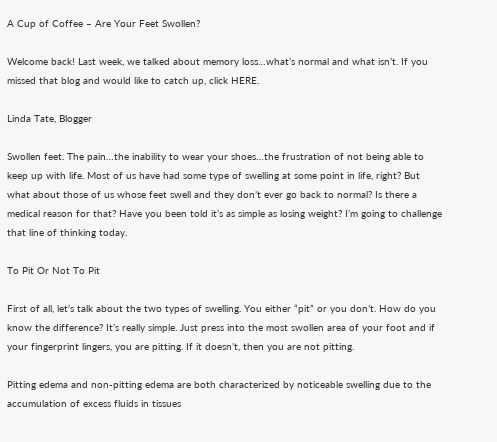A Cup of Coffee – Are Your Feet Swollen?

Welcome back! Last week, we talked about memory loss…what’s normal and what isn’t. If you missed that blog and would like to catch up, click HERE.

Linda Tate, Blogger

Swollen feet. The pain…the inability to wear your shoes…the frustration of not being able to keep up with life. Most of us have had some type of swelling at some point in life, right? But what about those of us whose feet swell and they don’t ever go back to normal? Is there a medical reason for that? Have you been told it’s as simple as losing weight? I’m going to challenge that line of thinking today.

To Pit Or Not To Pit

First of all, let’s talk about the two types of swelling. You either “pit” or you don’t. How do you know the difference? It’s really simple. Just press into the most swollen area of your foot and if your fingerprint lingers, you are pitting. If it doesn’t, then you are not pitting.

Pitting edema and non-pitting edema are both characterized by noticeable swelling due to the accumulation of excess fluids in tissues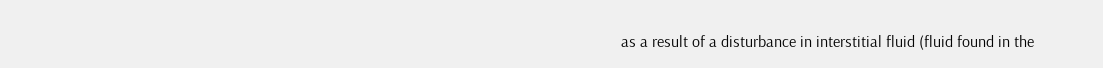as a result of a disturbance in interstitial fluid (fluid found in the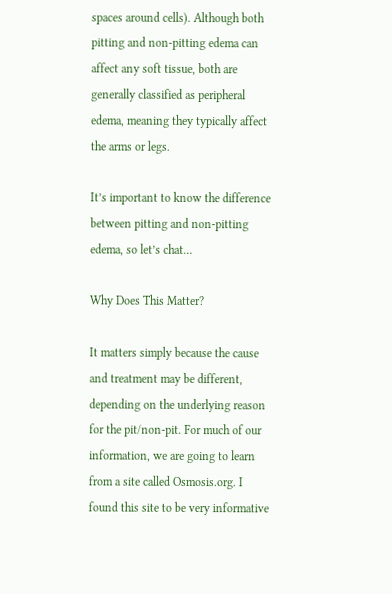spaces around cells). Although both pitting and non-pitting edema can affect any soft tissue, both are generally classified as peripheral edema, meaning they typically affect the arms or legs.

It’s important to know the difference between pitting and non-pitting edema, so let’s chat…

Why Does This Matter?

It matters simply because the cause and treatment may be different, depending on the underlying reason for the pit/non-pit. For much of our information, we are going to learn from a site called Osmosis.org. I found this site to be very informative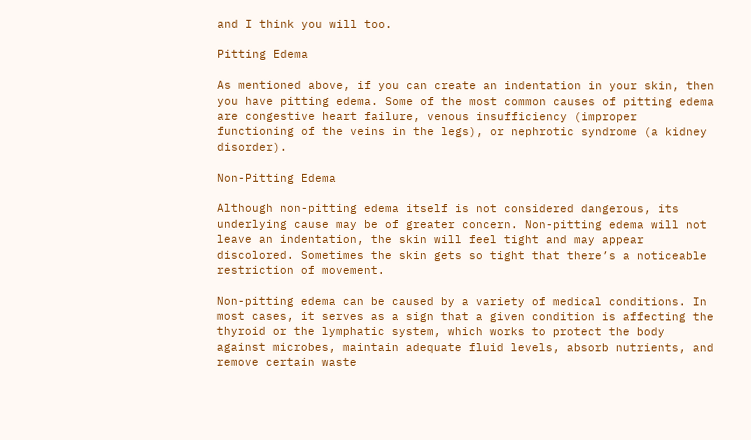and I think you will too.

Pitting Edema

As mentioned above, if you can create an indentation in your skin, then you have pitting edema. Some of the most common causes of pitting edema are congestive heart failure, venous insufficiency (improper functioning of the veins in the legs), or nephrotic syndrome (a kidney disorder).

Non-Pitting Edema

Although non-pitting edema itself is not considered dangerous, its underlying cause may be of greater concern. Non-pitting edema will not leave an indentation, the skin will feel tight and may appear discolored. Sometimes the skin gets so tight that there’s a noticeable restriction of movement.

Non-pitting edema can be caused by a variety of medical conditions. In most cases, it serves as a sign that a given condition is affecting the thyroid or the lymphatic system, which works to protect the body against microbes, maintain adequate fluid levels, absorb nutrients, and remove certain waste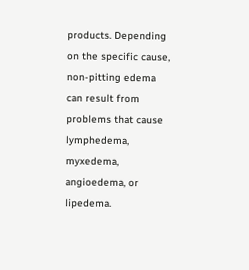products. Depending on the specific cause, non-pitting edema can result from problems that cause lymphedema, myxedema, angioedema, or lipedema.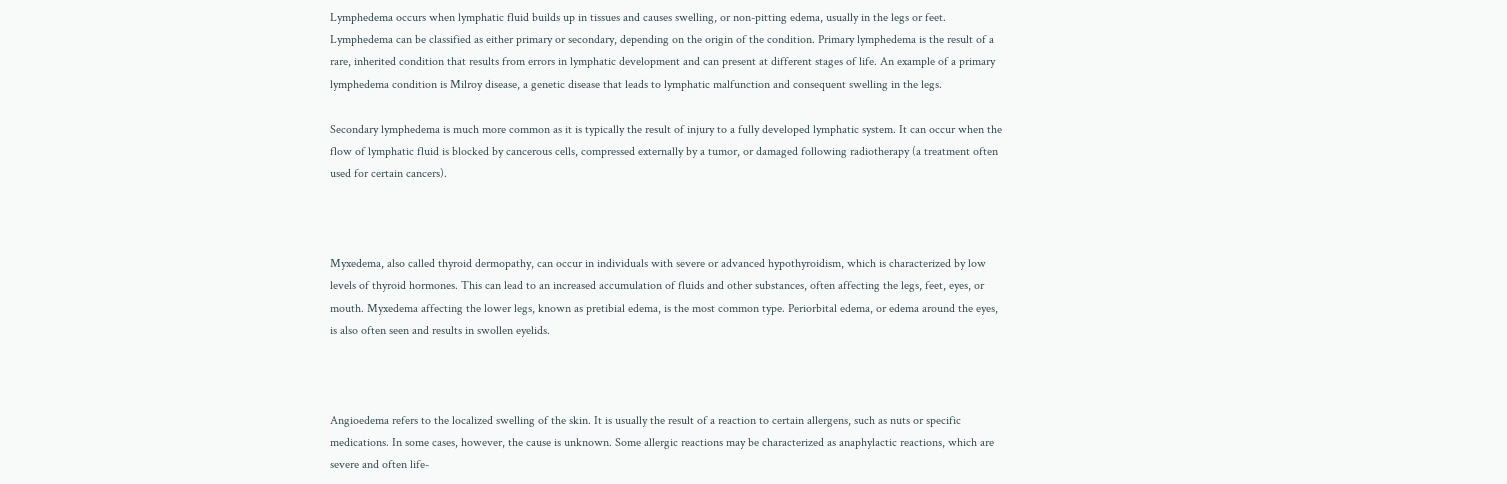Lymphedema occurs when lymphatic fluid builds up in tissues and causes swelling, or non-pitting edema, usually in the legs or feet. Lymphedema can be classified as either primary or secondary, depending on the origin of the condition. Primary lymphedema is the result of a rare, inherited condition that results from errors in lymphatic development and can present at different stages of life. An example of a primary lymphedema condition is Milroy disease, a genetic disease that leads to lymphatic malfunction and consequent swelling in the legs.

Secondary lymphedema is much more common as it is typically the result of injury to a fully developed lymphatic system. It can occur when the flow of lymphatic fluid is blocked by cancerous cells, compressed externally by a tumor, or damaged following radiotherapy (a treatment often used for certain cancers).



Myxedema, also called thyroid dermopathy, can occur in individuals with severe or advanced hypothyroidism, which is characterized by low levels of thyroid hormones. This can lead to an increased accumulation of fluids and other substances, often affecting the legs, feet, eyes, or mouth. Myxedema affecting the lower legs, known as pretibial edema, is the most common type. Periorbital edema, or edema around the eyes, is also often seen and results in swollen eyelids.



Angioedema refers to the localized swelling of the skin. It is usually the result of a reaction to certain allergens, such as nuts or specific medications. In some cases, however, the cause is unknown. Some allergic reactions may be characterized as anaphylactic reactions, which are severe and often life-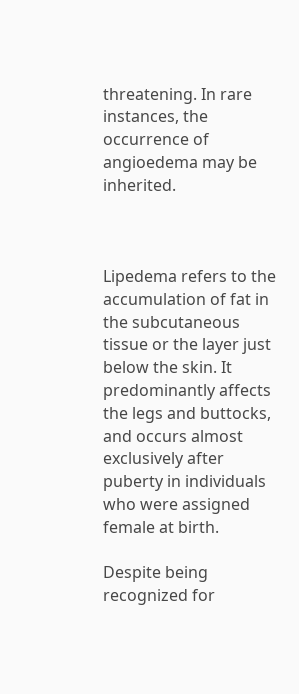threatening. In rare instances, the occurrence of angioedema may be inherited.



Lipedema refers to the accumulation of fat in the subcutaneous tissue or the layer just below the skin. It predominantly affects the legs and buttocks, and occurs almost exclusively after puberty in individuals who were assigned female at birth.

Despite being recognized for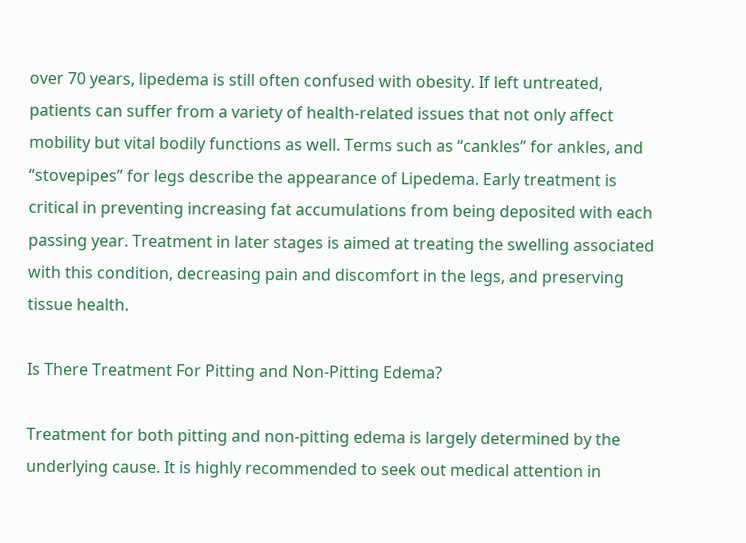over 70 years, lipedema is still often confused with obesity. If left untreated, patients can suffer from a variety of health-related issues that not only affect mobility but vital bodily functions as well. Terms such as “cankles” for ankles, and “stovepipes” for legs describe the appearance of Lipedema. Early treatment is critical in preventing increasing fat accumulations from being deposited with each passing year. Treatment in later stages is aimed at treating the swelling associated with this condition, decreasing pain and discomfort in the legs, and preserving tissue health.

Is There Treatment For Pitting and Non-Pitting Edema?

Treatment for both pitting and non-pitting edema is largely determined by the underlying cause. It is highly recommended to seek out medical attention in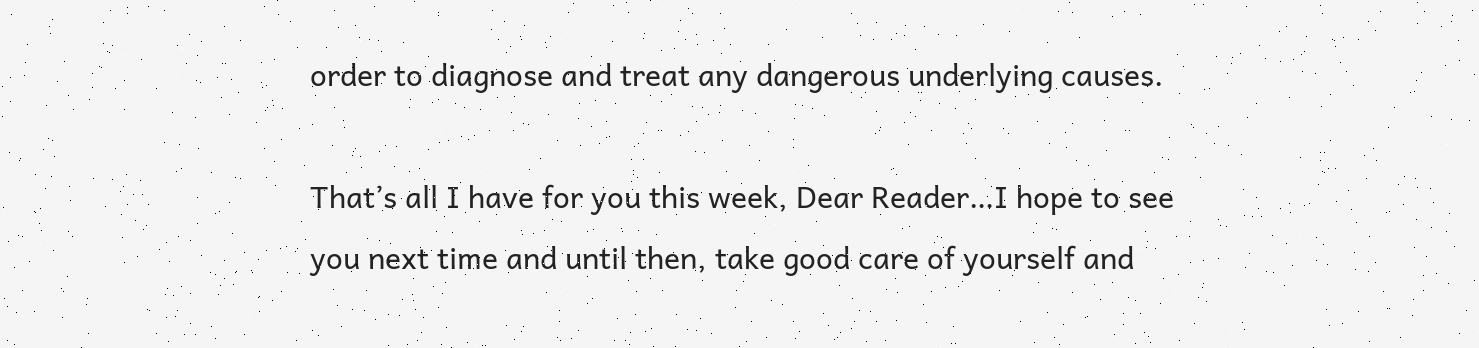order to diagnose and treat any dangerous underlying causes.

That’s all I have for you this week, Dear Reader…I hope to see you next time and until then, take good care of yourself and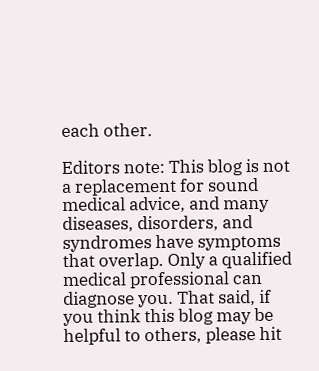each other.

Editors note: This blog is not a replacement for sound medical advice, and many diseases, disorders, and syndromes have symptoms that overlap. Only a qualified medical professional can diagnose you. That said, if you think this blog may be helpful to others, please hit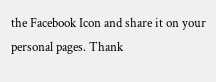the Facebook Icon and share it on your personal pages. Thank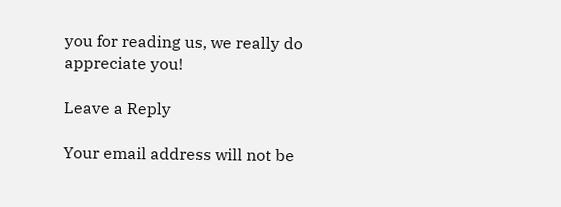you for reading us, we really do appreciate you!

Leave a Reply

Your email address will not be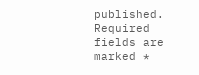published. Required fields are marked *